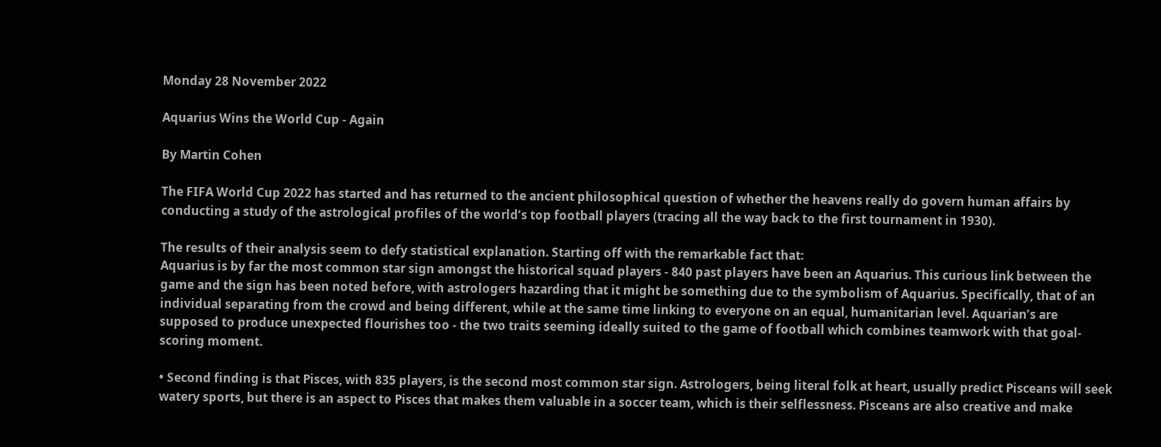Monday 28 November 2022

Aquarius Wins the World Cup - Again

By Martin Cohen

The FIFA World Cup 2022 has started and has returned to the ancient philosophical question of whether the heavens really do govern human affairs by conducting a study of the astrological profiles of the world’s top football players (tracing all the way back to the first tournament in 1930).

The results of their analysis seem to defy statistical explanation. Starting off with the remarkable fact that:
Aquarius is by far the most common star sign amongst the historical squad players - 840 past players have been an Aquarius. This curious link between the game and the sign has been noted before, with astrologers hazarding that it might be something due to the symbolism of Aquarius. Specifically, that of an individual separating from the crowd and being different, while at the same time linking to everyone on an equal, humanitarian level. Aquarian’s are supposed to produce unexpected flourishes too - the two traits seeming ideally suited to the game of football which combines teamwork with that goal-scoring moment.

• Second finding is that Pisces, with 835 players, is the second most common star sign. Astrologers, being literal folk at heart, usually predict Pisceans will seek watery sports, but there is an aspect to Pisces that makes them valuable in a soccer team, which is their selflessness. Pisceans are also creative and make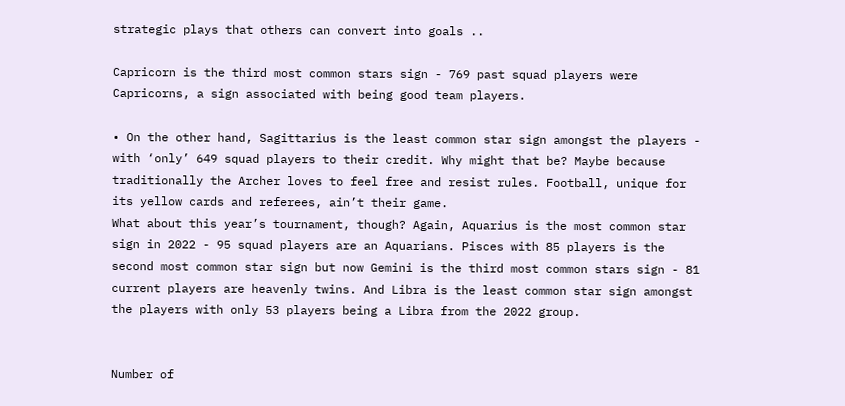strategic plays that others can convert into goals ..

Capricorn is the third most common stars sign - 769 past squad players were Capricorns, a sign associated with being good team players.

• On the other hand, Sagittarius is the least common star sign amongst the players - with ‘only’ 649 squad players to their credit. Why might that be? Maybe because traditionally the Archer loves to feel free and resist rules. Football, unique for its yellow cards and referees, ain’t their game.
What about this year’s tournament, though? Again, Aquarius is the most common star sign in 2022 - 95 squad players are an Aquarians. Pisces with 85 players is the second most common star sign but now Gemini is the third most common stars sign - 81 current players are heavenly twins. And Libra is the least common star sign amongst the players with only 53 players being a Libra from the 2022 group.


Number of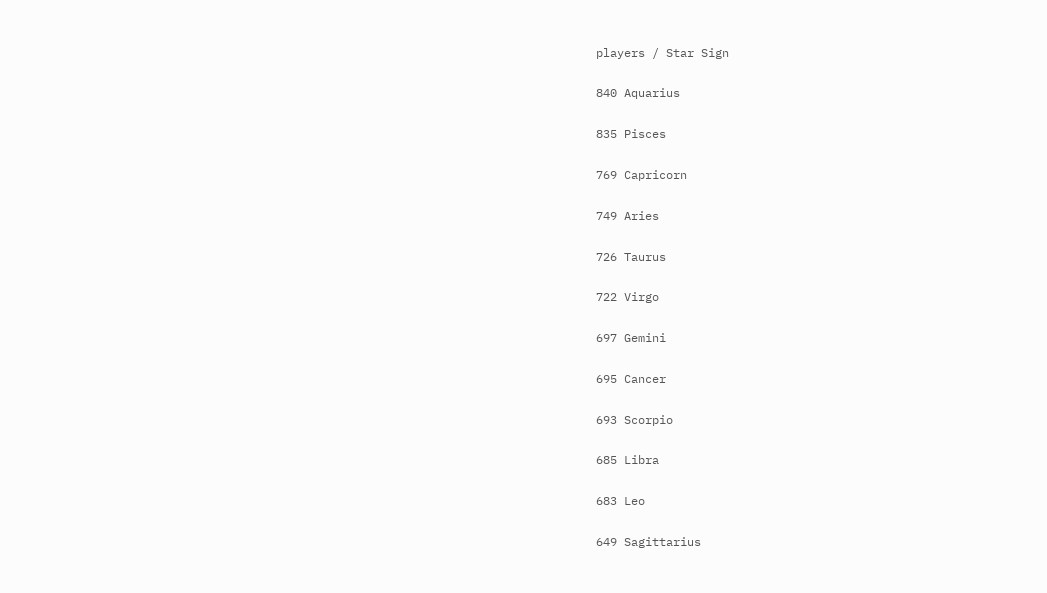players / Star Sign

840 Aquarius

835 Pisces

769 Capricorn

749 Aries

726 Taurus

722 Virgo

697 Gemini

695 Cancer

693 Scorpio

685 Libra

683 Leo

649 Sagittarius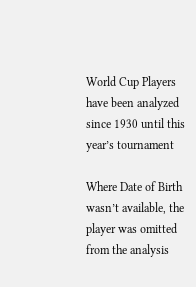World Cup Players have been analyzed since 1930 until this year’s tournament

Where Date of Birth wasn’t available, the player was omitted from the analysis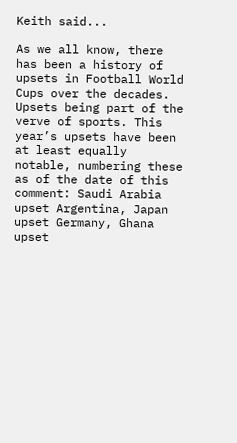Keith said...

As we all know, there has been a history of upsets in Football World Cups over the decades. Upsets being part of the verve of sports. This year’s upsets have been at least equally notable, numbering these as of the date of this comment: Saudi Arabia upset Argentina, Japan upset Germany, Ghana upset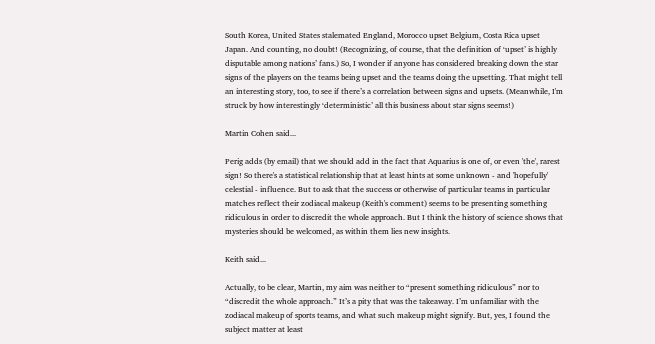South Korea, United States stalemated England, Morocco upset Belgium, Costa Rica upset Japan. And counting, no doubt! (Recognizing, of course, that the definition of ‘upset’ is highly disputable among nations’ fans.) So, I wonder if anyone has considered breaking down the star signs of the players on the teams being upset and the teams doing the upsetting. That might tell an interesting story, too, to see if there’s a correlation between signs and upsets. (Meanwhile, I'm struck by how interestingly ‘deterministic’ all this business about star signs seems!)

Martin Cohen said...

Perig adds (by email) that we should add in the fact that Aquarius is one of, or even 'the', rarest sign! So there's a statistical relationship that at least hints at some unknown - and 'hopefully' celestial - influence. But to ask that the success or otherwise of particular teams in particular matches reflect their zodiacal makeup (Keith's comment) seems to be presenting something ridiculous in order to discredit the whole approach. But I think the history of science shows that mysteries should be welcomed, as within them lies new insights.

Keith said...

Actually, to be clear, Martin, my aim was neither to “present something ridiculous” nor to “discredit the whole approach.” It’s a pity that was the takeaway. I’m unfamiliar with the zodiacal makeup of sports teams, and what such makeup might signify. But, yes, I found the subject matter at least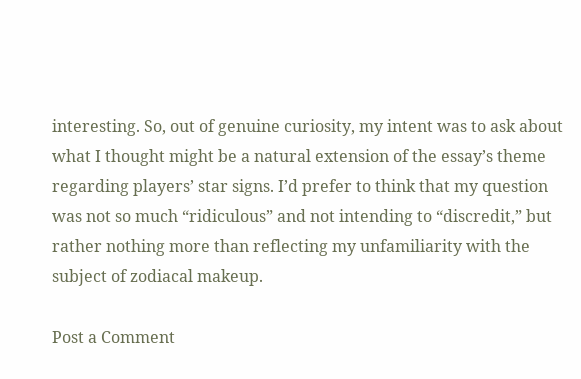interesting. So, out of genuine curiosity, my intent was to ask about what I thought might be a natural extension of the essay’s theme regarding players’ star signs. I’d prefer to think that my question was not so much “ridiculous” and not intending to “discredit,” but rather nothing more than reflecting my unfamiliarity with the subject of zodiacal makeup.

Post a Comment